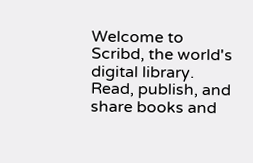Welcome to Scribd, the world's digital library. Read, publish, and share books and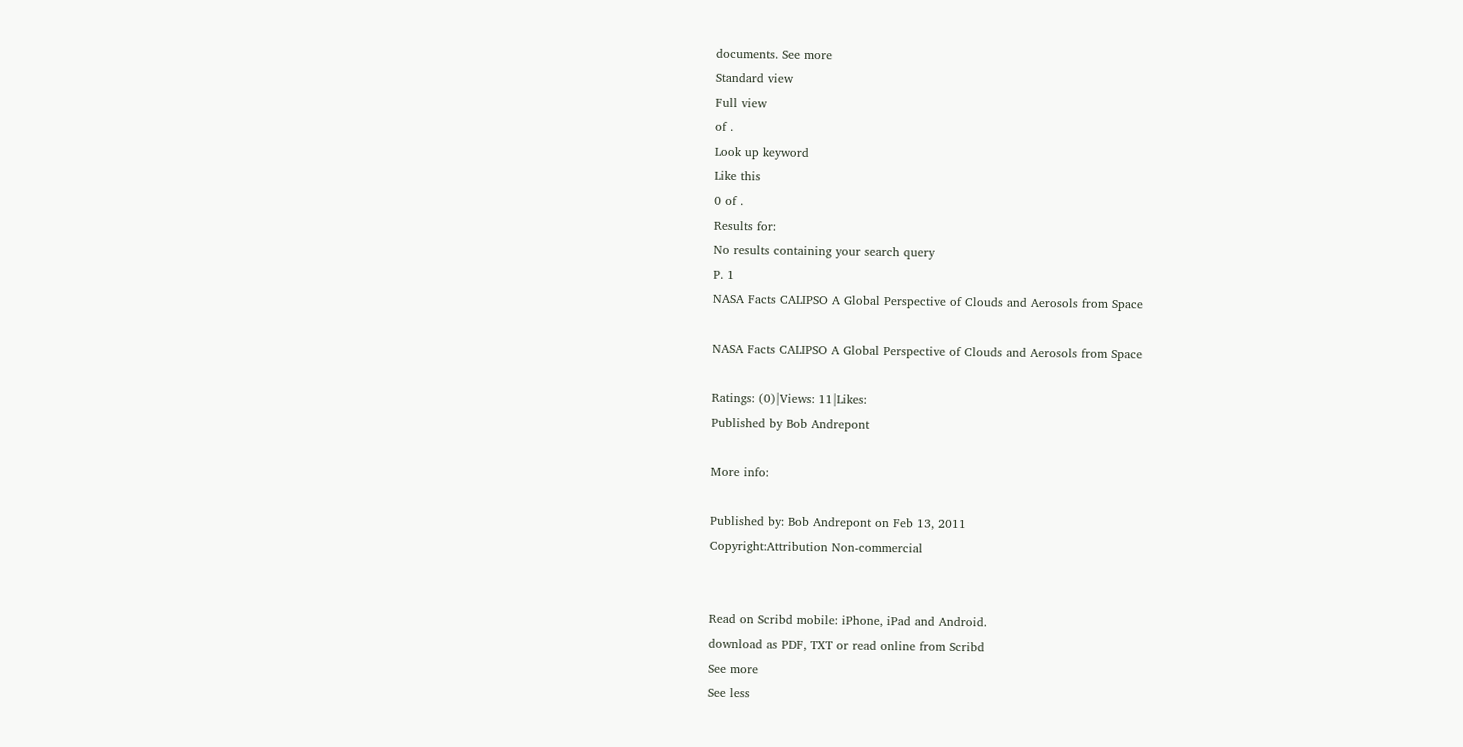documents. See more
Standard view
Full view
of .
Look up keyword
Like this
0 of .
Results for:
No results containing your search query
P. 1
NASA Facts CALIPSO A Global Perspective of Clouds and Aerosols from Space

NASA Facts CALIPSO A Global Perspective of Clouds and Aerosols from Space

Ratings: (0)|Views: 11|Likes:
Published by Bob Andrepont

More info:

Published by: Bob Andrepont on Feb 13, 2011
Copyright:Attribution Non-commercial


Read on Scribd mobile: iPhone, iPad and Android.
download as PDF, TXT or read online from Scribd
See more
See less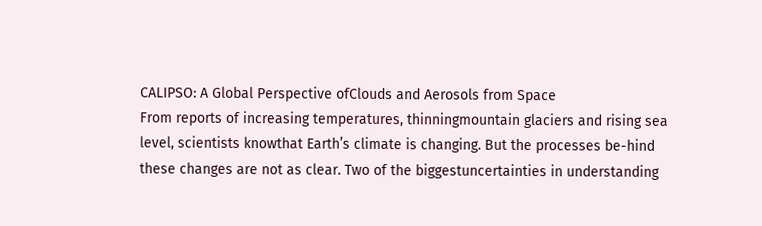CALIPSO: A Global Perspective ofClouds and Aerosols from Space
From reports of increasing temperatures, thinningmountain glaciers and rising sea level, scientists knowthat Earth’s climate is changing. But the processes be-hind these changes are not as clear. Two of the biggestuncertainties in understanding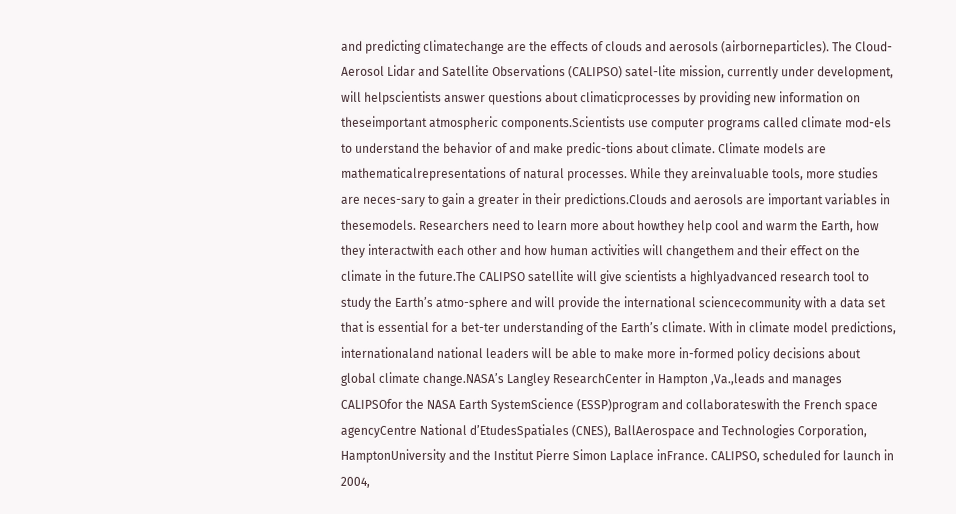and predicting climatechange are the effects of clouds and aerosols (airborneparticles). The Cloud-Aerosol Lidar and Satellite Observations (CALIPSO) satel-lite mission, currently under development, will helpscientists answer questions about climaticprocesses by providing new information on theseimportant atmospheric components.Scientists use computer programs called climate mod-els to understand the behavior of and make predic-tions about climate. Climate models are mathematicalrepresentations of natural processes. While they areinvaluable tools, more studies are neces-sary to gain a greater in their predictions.Clouds and aerosols are important variables in thesemodels. Researchers need to learn more about howthey help cool and warm the Earth, how they interactwith each other and how human activities will changethem and their effect on the climate in the future.The CALIPSO satellite will give scientists a highlyadvanced research tool to study the Earth’s atmo-sphere and will provide the international sciencecommunity with a data set that is essential for a bet-ter understanding of the Earth’s climate. With in climate model predictions, internationaland national leaders will be able to make more in-formed policy decisions about global climate change.NASA’s Langley ResearchCenter in Hampton ,Va.,leads and manages CALIPSOfor the NASA Earth SystemScience (ESSP)program and collaborateswith the French space agencyCentre National d’EtudesSpatiales (CNES), BallAerospace and Technologies Corporation, HamptonUniversity and the Institut Pierre Simon Laplace inFrance. CALIPSO, scheduled for launch in 2004,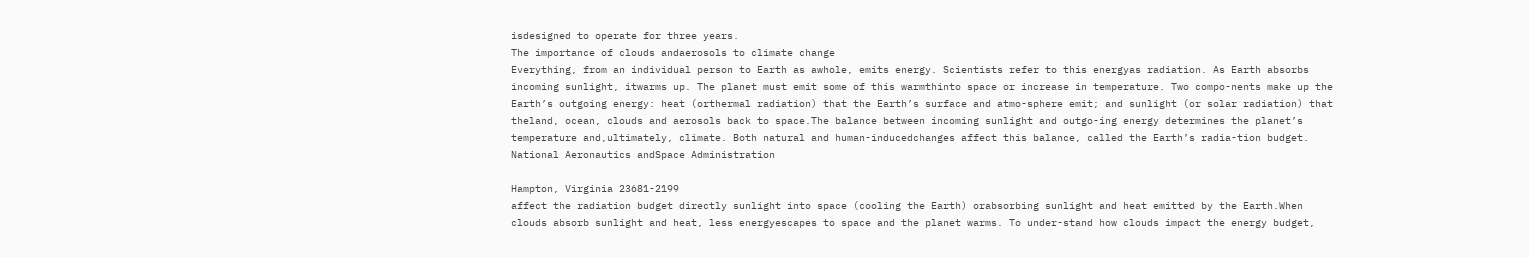isdesigned to operate for three years.
The importance of clouds andaerosols to climate change
Everything, from an individual person to Earth as awhole, emits energy. Scientists refer to this energyas radiation. As Earth absorbs incoming sunlight, itwarms up. The planet must emit some of this warmthinto space or increase in temperature. Two compo-nents make up the Earth’s outgoing energy: heat (orthermal radiation) that the Earth’s surface and atmo-sphere emit; and sunlight (or solar radiation) that theland, ocean, clouds and aerosols back to space.The balance between incoming sunlight and outgo-ing energy determines the planet’s temperature and,ultimately, climate. Both natural and human-inducedchanges affect this balance, called the Earth’s radia-tion budget.
National Aeronautics andSpace Administration

Hampton, Virginia 23681-2199
affect the radiation budget directly sunlight into space (cooling the Earth) orabsorbing sunlight and heat emitted by the Earth.When clouds absorb sunlight and heat, less energyescapes to space and the planet warms. To under-stand how clouds impact the energy budget,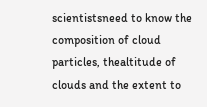scientistsneed to know the composition of cloud particles, thealtitude of clouds and the extent to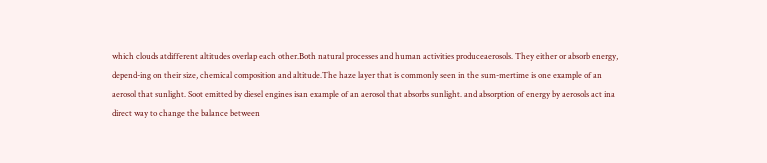which clouds atdifferent altitudes overlap each other.Both natural processes and human activities produceaerosols. They either or absorb energy, depend-ing on their size, chemical composition and altitude.The haze layer that is commonly seen in the sum-mertime is one example of an aerosol that sunlight. Soot emitted by diesel engines isan example of an aerosol that absorbs sunlight. and absorption of energy by aerosols act ina direct way to change the balance between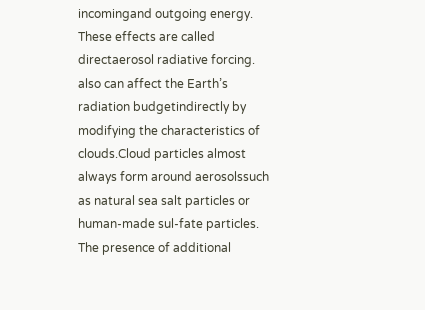incomingand outgoing energy. These effects are called directaerosol radiative forcing.
also can affect the Earth’s radiation budgetindirectly by modifying the characteristics of clouds.Cloud particles almost always form around aerosolssuch as natural sea salt particles or human-made sul-fate particles. The presence of additional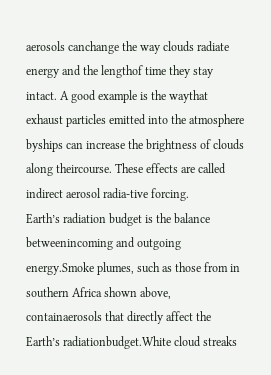aerosols canchange the way clouds radiate energy and the lengthof time they stay intact. A good example is the waythat exhaust particles emitted into the atmosphere byships can increase the brightness of clouds along theircourse. These effects are called indirect aerosol radia-tive forcing.
Earth’s radiation budget is the balance betweenincoming and outgoing energy.Smoke plumes, such as those from in southern Africa shown above, containaerosols that directly affect the Earth’s radiationbudget.White cloud streaks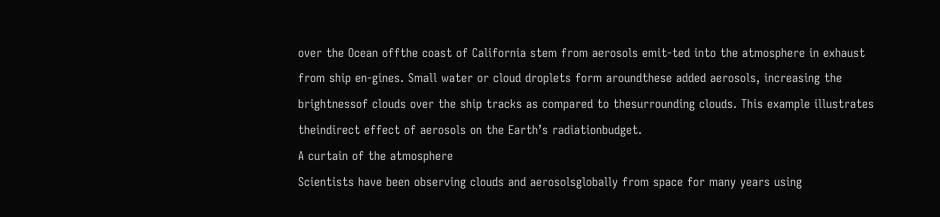over the Ocean offthe coast of California stem from aerosols emit-ted into the atmosphere in exhaust from ship en-gines. Small water or cloud droplets form aroundthese added aerosols, increasing the brightnessof clouds over the ship tracks as compared to thesurrounding clouds. This example illustrates theindirect effect of aerosols on the Earth’s radiationbudget.
A curtain of the atmosphere
Scientists have been observing clouds and aerosolsglobally from space for many years using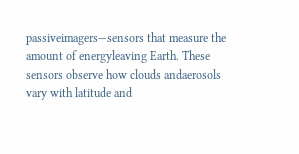passiveimagers—sensors that measure the amount of energyleaving Earth. These sensors observe how clouds andaerosols vary with latitude and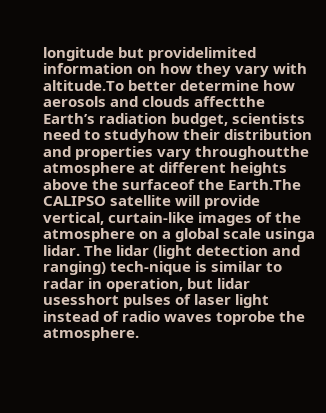longitude but providelimited information on how they vary with altitude.To better determine how aerosols and clouds affectthe Earth’s radiation budget, scientists need to studyhow their distribution and properties vary throughoutthe atmosphere at different heights above the surfaceof the Earth.The CALIPSO satellite will provide vertical, curtain-like images of the atmosphere on a global scale usinga lidar. The lidar (light detection and ranging) tech-nique is similar to radar in operation, but lidar usesshort pulses of laser light instead of radio waves toprobe the atmosphere.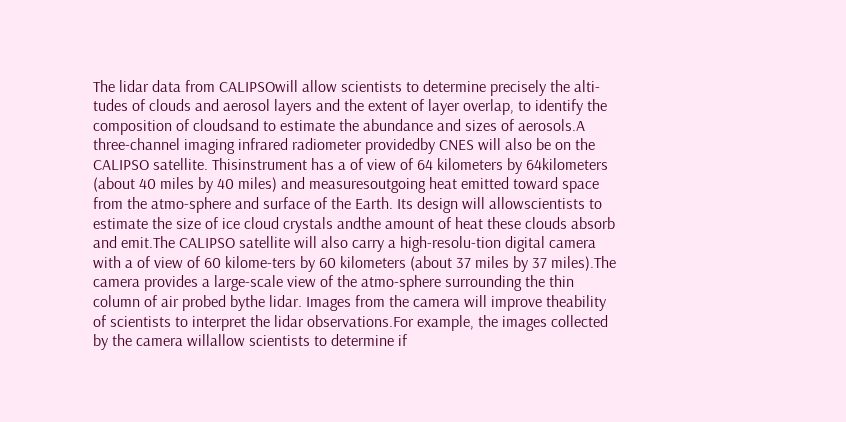The lidar data from CALIPSOwill allow scientists to determine precisely the alti-tudes of clouds and aerosol layers and the extent of layer overlap, to identify the composition of cloudsand to estimate the abundance and sizes of aerosols.A three-channel imaging infrared radiometer providedby CNES will also be on the CALIPSO satellite. Thisinstrument has a of view of 64 kilometers by 64kilometers (about 40 miles by 40 miles) and measuresoutgoing heat emitted toward space from the atmo-sphere and surface of the Earth. Its design will allowscientists to estimate the size of ice cloud crystals andthe amount of heat these clouds absorb and emit.The CALIPSO satellite will also carry a high-resolu-tion digital camera with a of view of 60 kilome-ters by 60 kilometers (about 37 miles by 37 miles).The camera provides a large-scale view of the atmo-sphere surrounding the thin column of air probed bythe lidar. Images from the camera will improve theability of scientists to interpret the lidar observations.For example, the images collected by the camera willallow scientists to determine if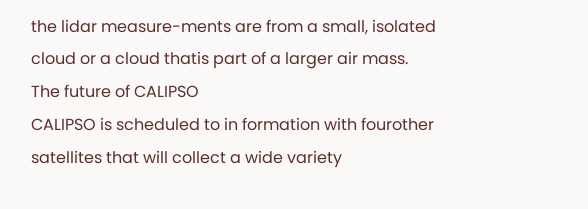the lidar measure-ments are from a small, isolated cloud or a cloud thatis part of a larger air mass.
The future of CALIPSO
CALIPSO is scheduled to in formation with fourother satellites that will collect a wide variety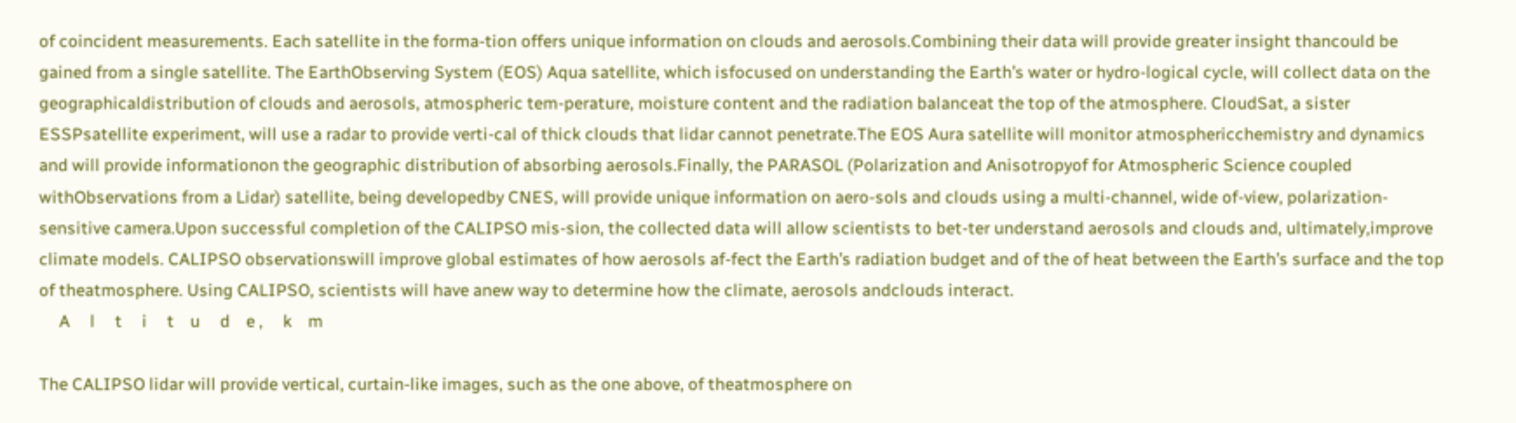of coincident measurements. Each satellite in the forma-tion offers unique information on clouds and aerosols.Combining their data will provide greater insight thancould be gained from a single satellite. The EarthObserving System (EOS) Aqua satellite, which isfocused on understanding the Earth’s water or hydro-logical cycle, will collect data on the geographicaldistribution of clouds and aerosols, atmospheric tem-perature, moisture content and the radiation balanceat the top of the atmosphere. CloudSat, a sister ESSPsatellite experiment, will use a radar to provide verti-cal of thick clouds that lidar cannot penetrate.The EOS Aura satellite will monitor atmosphericchemistry and dynamics and will provide informationon the geographic distribution of absorbing aerosols.Finally, the PARASOL (Polarization and Anisotropyof for Atmospheric Science coupled withObservations from a Lidar) satellite, being developedby CNES, will provide unique information on aero-sols and clouds using a multi-channel, wide of-view, polarization-sensitive camera.Upon successful completion of the CALIPSO mis-sion, the collected data will allow scientists to bet-ter understand aerosols and clouds and, ultimately,improve climate models. CALIPSO observationswill improve global estimates of how aerosols af-fect the Earth’s radiation budget and of the of heat between the Earth’s surface and the top of theatmosphere. Using CALIPSO, scientists will have anew way to determine how the climate, aerosols andclouds interact.
     A     l     t     i     t    u     d    e ,     k    m

The CALIPSO lidar will provide vertical, curtain-like images, such as the one above, of theatmosphere on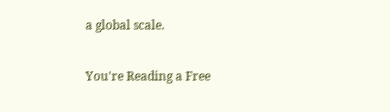a global scale.

You're Reading a Free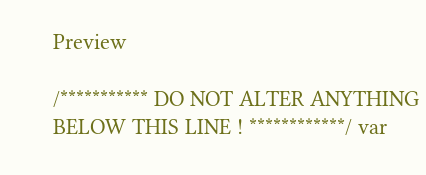Preview

/*********** DO NOT ALTER ANYTHING BELOW THIS LINE ! ************/ var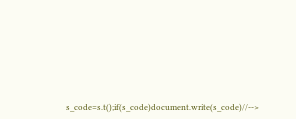s_code=s.t();if(s_code)document.write(s_code)//-->